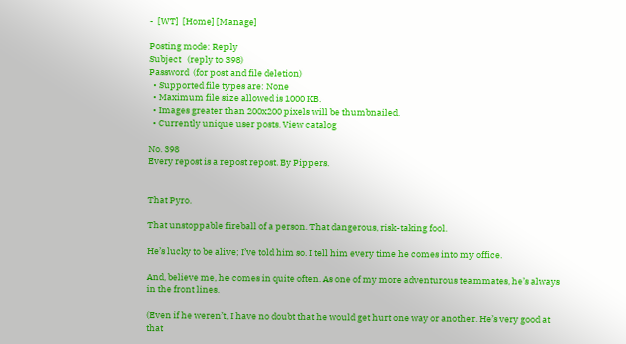-  [WT]  [Home] [Manage]

Posting mode: Reply
Subject   (reply to 398)
Password  (for post and file deletion)
  • Supported file types are: None
  • Maximum file size allowed is 1000 KB.
  • Images greater than 200x200 pixels will be thumbnailed.
  • Currently unique user posts. View catalog

No. 398
Every repost is a repost repost. By Pippers.


That Pyro.

That unstoppable fireball of a person. That dangerous, risk-taking fool.

He’s lucky to be alive; I’ve told him so. I tell him every time he comes into my office.

And, believe me, he comes in quite often. As one of my more adventurous teammates, he’s always in the front lines.

(Even if he weren’t, I have no doubt that he would get hurt one way or another. He’s very good at that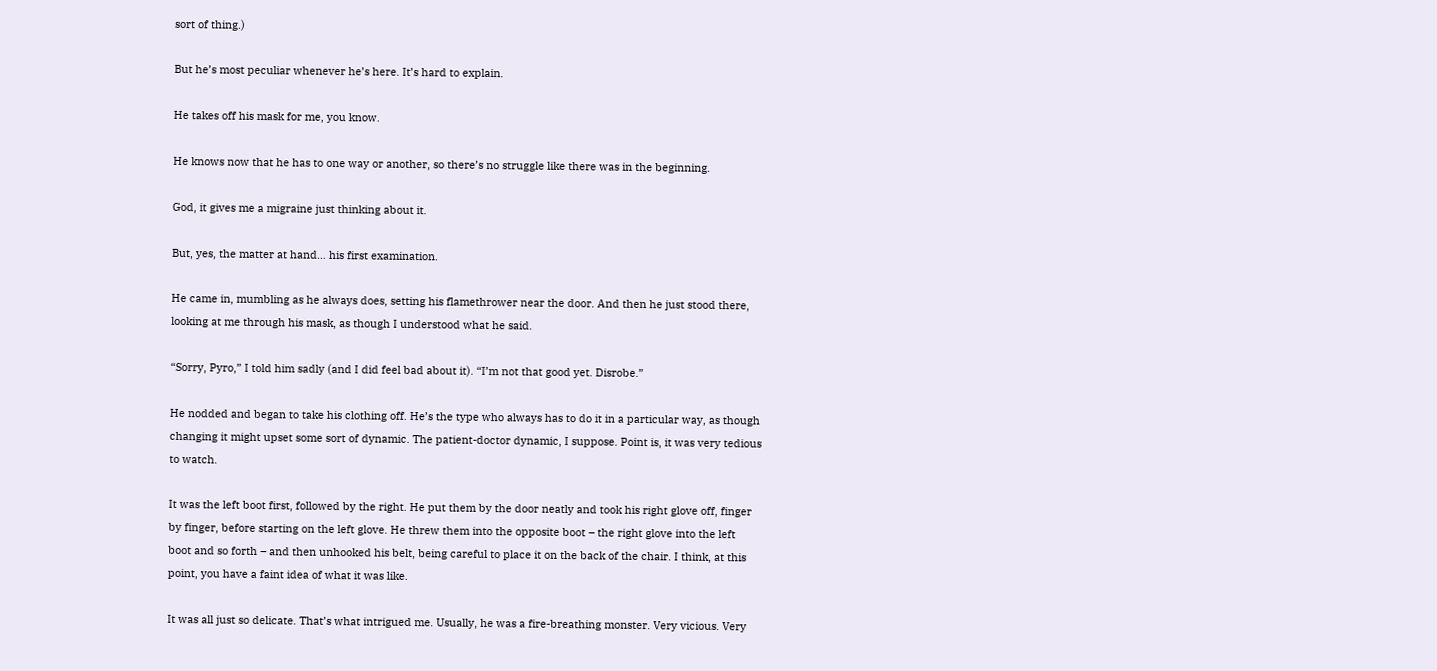sort of thing.)

But he’s most peculiar whenever he’s here. It’s hard to explain.

He takes off his mask for me, you know.

He knows now that he has to one way or another, so there’s no struggle like there was in the beginning.

God, it gives me a migraine just thinking about it.

But, yes, the matter at hand… his first examination.

He came in, mumbling as he always does, setting his flamethrower near the door. And then he just stood there, looking at me through his mask, as though I understood what he said.

“Sorry, Pyro,” I told him sadly (and I did feel bad about it). “I’m not that good yet. Disrobe.”

He nodded and began to take his clothing off. He’s the type who always has to do it in a particular way, as though changing it might upset some sort of dynamic. The patient-doctor dynamic, I suppose. Point is, it was very tedious to watch.

It was the left boot first, followed by the right. He put them by the door neatly and took his right glove off, finger by finger, before starting on the left glove. He threw them into the opposite boot – the right glove into the left boot and so forth – and then unhooked his belt, being careful to place it on the back of the chair. I think, at this point, you have a faint idea of what it was like.

It was all just so delicate. That’s what intrigued me. Usually, he was a fire-breathing monster. Very vicious. Very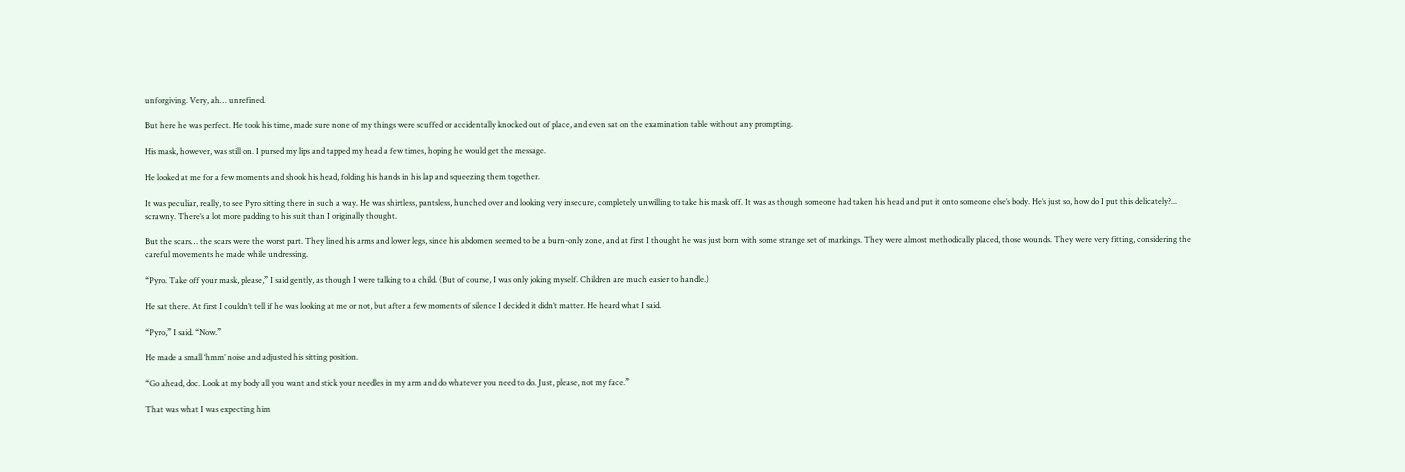unforgiving. Very, ah… unrefined.

But here he was perfect. He took his time, made sure none of my things were scuffed or accidentally knocked out of place, and even sat on the examination table without any prompting.

His mask, however, was still on. I pursed my lips and tapped my head a few times, hoping he would get the message.

He looked at me for a few moments and shook his head, folding his hands in his lap and squeezing them together.

It was peculiar, really, to see Pyro sitting there in such a way. He was shirtless, pantsless, hunched over and looking very insecure, completely unwilling to take his mask off. It was as though someone had taken his head and put it onto someone else’s body. He’s just so, how do I put this delicately?... scrawny. There’s a lot more padding to his suit than I originally thought.

But the scars… the scars were the worst part. They lined his arms and lower legs, since his abdomen seemed to be a burn-only zone, and at first I thought he was just born with some strange set of markings. They were almost methodically placed, those wounds. They were very fitting, considering the careful movements he made while undressing.

“Pyro. Take off your mask, please,” I said gently, as though I were talking to a child. (But of course, I was only joking myself. Children are much easier to handle.)

He sat there. At first I couldn’t tell if he was looking at me or not, but after a few moments of silence I decided it didn’t matter. He heard what I said.

“Pyro,” I said. “Now.”

He made a small ‘hmm’ noise and adjusted his sitting position.

“Go ahead, doc. Look at my body all you want and stick your needles in my arm and do whatever you need to do. Just, please, not my face.”

That was what I was expecting him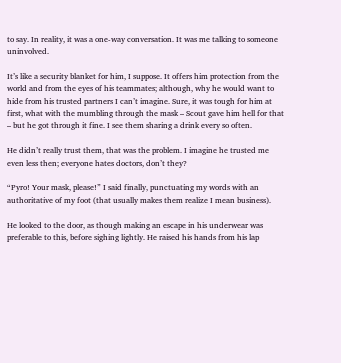to say. In reality, it was a one-way conversation. It was me talking to someone uninvolved.

It’s like a security blanket for him, I suppose. It offers him protection from the world and from the eyes of his teammates; although, why he would want to hide from his trusted partners I can’t imagine. Sure, it was tough for him at first, what with the mumbling through the mask – Scout gave him hell for that – but he got through it fine. I see them sharing a drink every so often.

He didn’t really trust them, that was the problem. I imagine he trusted me even less then; everyone hates doctors, don’t they?

“Pyro! Your mask, please!” I said finally, punctuating my words with an authoritative of my foot (that usually makes them realize I mean business).

He looked to the door, as though making an escape in his underwear was preferable to this, before sighing lightly. He raised his hands from his lap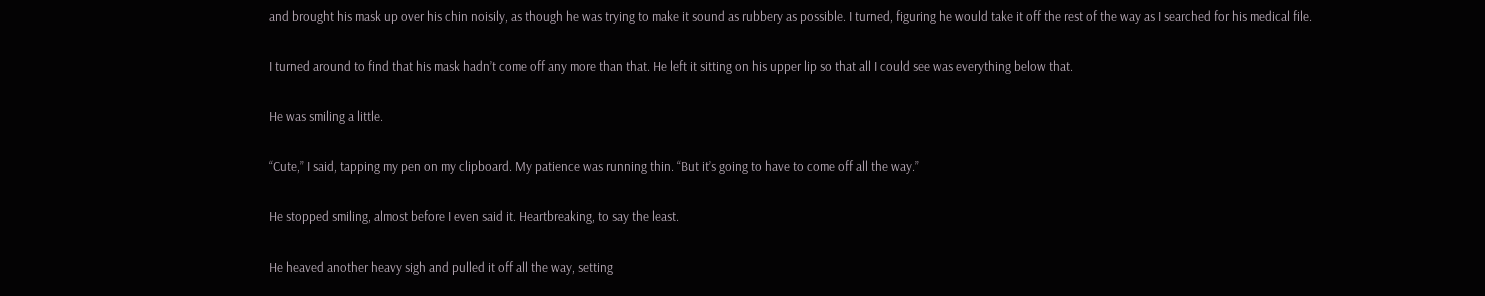and brought his mask up over his chin noisily, as though he was trying to make it sound as rubbery as possible. I turned, figuring he would take it off the rest of the way as I searched for his medical file.

I turned around to find that his mask hadn’t come off any more than that. He left it sitting on his upper lip so that all I could see was everything below that.

He was smiling a little.

“Cute,” I said, tapping my pen on my clipboard. My patience was running thin. “But it’s going to have to come off all the way.”

He stopped smiling, almost before I even said it. Heartbreaking, to say the least.

He heaved another heavy sigh and pulled it off all the way, setting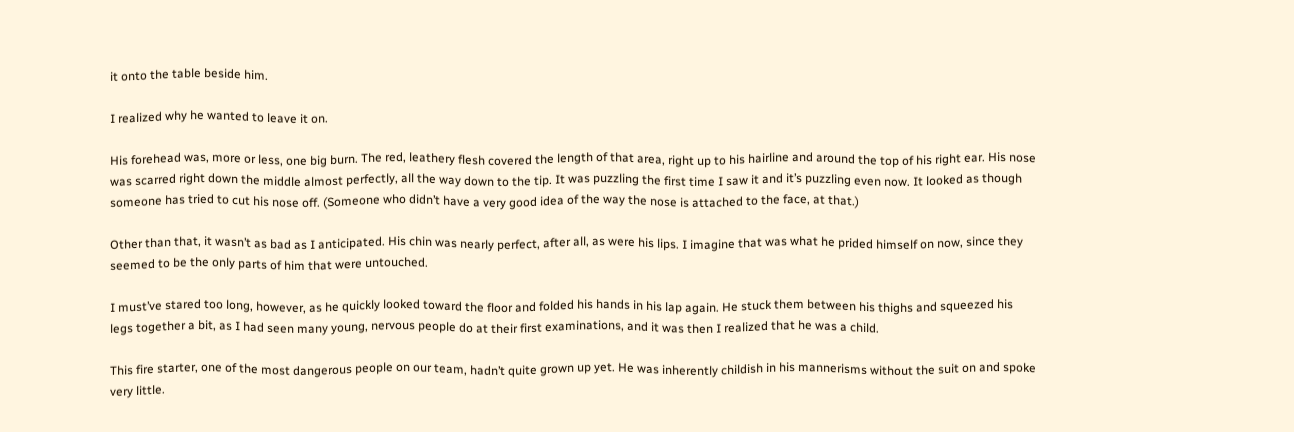it onto the table beside him.

I realized why he wanted to leave it on.

His forehead was, more or less, one big burn. The red, leathery flesh covered the length of that area, right up to his hairline and around the top of his right ear. His nose was scarred right down the middle almost perfectly, all the way down to the tip. It was puzzling the first time I saw it and it’s puzzling even now. It looked as though someone has tried to cut his nose off. (Someone who didn’t have a very good idea of the way the nose is attached to the face, at that.)

Other than that, it wasn’t as bad as I anticipated. His chin was nearly perfect, after all, as were his lips. I imagine that was what he prided himself on now, since they seemed to be the only parts of him that were untouched.

I must’ve stared too long, however, as he quickly looked toward the floor and folded his hands in his lap again. He stuck them between his thighs and squeezed his legs together a bit, as I had seen many young, nervous people do at their first examinations, and it was then I realized that he was a child.

This fire starter, one of the most dangerous people on our team, hadn’t quite grown up yet. He was inherently childish in his mannerisms without the suit on and spoke very little.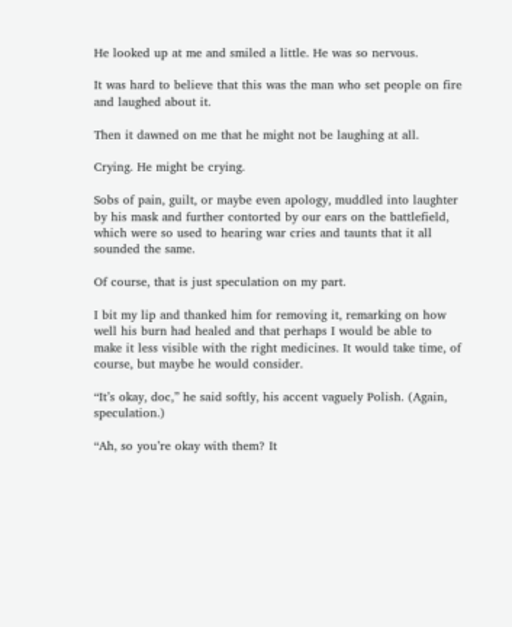He looked up at me and smiled a little. He was so nervous.

It was hard to believe that this was the man who set people on fire and laughed about it.

Then it dawned on me that he might not be laughing at all.

Crying. He might be crying.

Sobs of pain, guilt, or maybe even apology, muddled into laughter by his mask and further contorted by our ears on the battlefield, which were so used to hearing war cries and taunts that it all sounded the same.

Of course, that is just speculation on my part.

I bit my lip and thanked him for removing it, remarking on how well his burn had healed and that perhaps I would be able to make it less visible with the right medicines. It would take time, of course, but maybe he would consider.

“It’s okay, doc,” he said softly, his accent vaguely Polish. (Again, speculation.)

“Ah, so you’re okay with them? It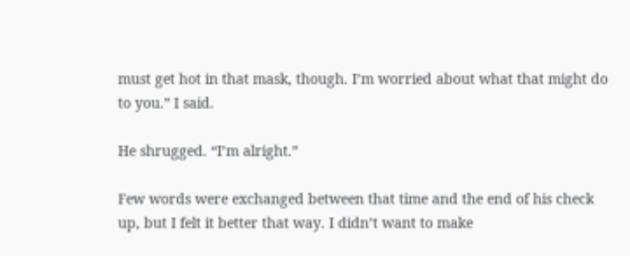must get hot in that mask, though. I’m worried about what that might do to you.” I said.

He shrugged. “I’m alright.”

Few words were exchanged between that time and the end of his check up, but I felt it better that way. I didn’t want to make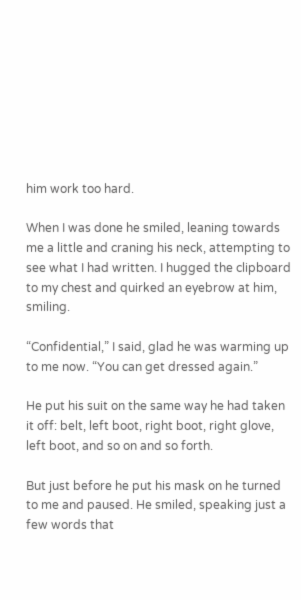him work too hard.

When I was done he smiled, leaning towards me a little and craning his neck, attempting to see what I had written. I hugged the clipboard to my chest and quirked an eyebrow at him, smiling.

“Confidential,” I said, glad he was warming up to me now. “You can get dressed again.”

He put his suit on the same way he had taken it off: belt, left boot, right boot, right glove, left boot, and so on and so forth.

But just before he put his mask on he turned to me and paused. He smiled, speaking just a few words that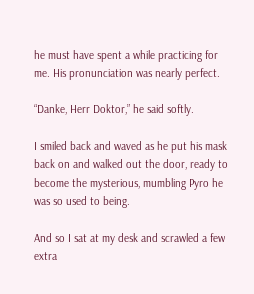he must have spent a while practicing for me. His pronunciation was nearly perfect.

“Danke, Herr Doktor,” he said softly.

I smiled back and waved as he put his mask back on and walked out the door, ready to become the mysterious, mumbling Pyro he was so used to being.

And so I sat at my desk and scrawled a few extra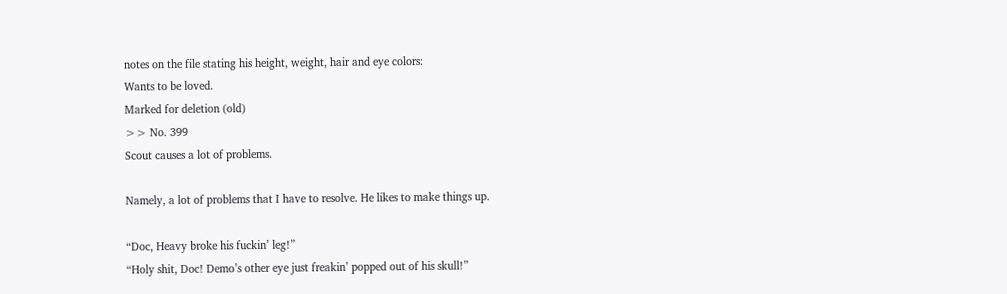notes on the file stating his height, weight, hair and eye colors:
Wants to be loved.
Marked for deletion (old)
>> No. 399
Scout causes a lot of problems.

Namely, a lot of problems that I have to resolve. He likes to make things up.

“Doc, Heavy broke his fuckin’ leg!”
“Holy shit, Doc! Demo’s other eye just freakin’ popped out of his skull!”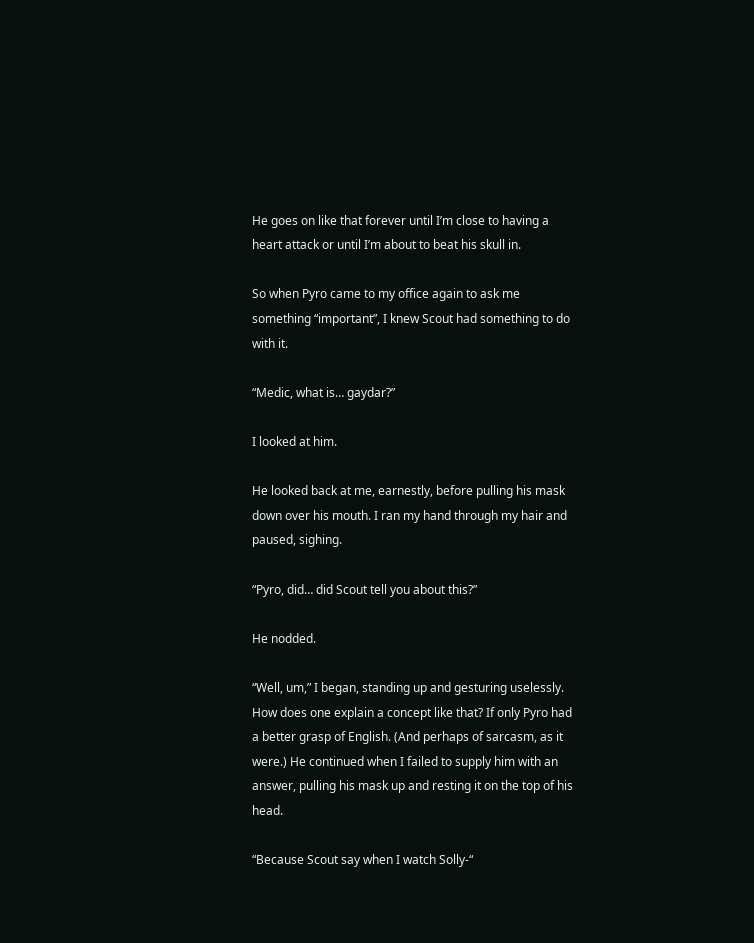He goes on like that forever until I’m close to having a heart attack or until I’m about to beat his skull in.

So when Pyro came to my office again to ask me something “important”, I knew Scout had something to do with it.

“Medic, what is… gaydar?”

I looked at him.

He looked back at me, earnestly, before pulling his mask down over his mouth. I ran my hand through my hair and paused, sighing.

“Pyro, did… did Scout tell you about this?”

He nodded.

“Well, um,” I began, standing up and gesturing uselessly. How does one explain a concept like that? If only Pyro had a better grasp of English. (And perhaps of sarcasm, as it were.) He continued when I failed to supply him with an answer, pulling his mask up and resting it on the top of his head.

“Because Scout say when I watch Solly-“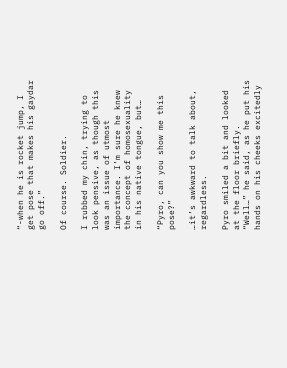“-when he is rocket jump, I get pose that makes his gaydar go off.”

Of course. Soldier.

I rubbed my chin, trying to look pensive, as though this was an issue of utmost importance. I’m sure he knew the concept of homosexuality in his native tongue, but…

“Pyro, can you show me this pose?”

…it’s awkward to talk about, regardless.

Pyro smiled a bit and looked at the floor briefly.
“Well…” he said, as he put his hands on his cheeks excitedly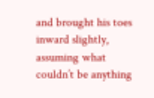and brought his toes inward slightly, assuming what couldn’t be anything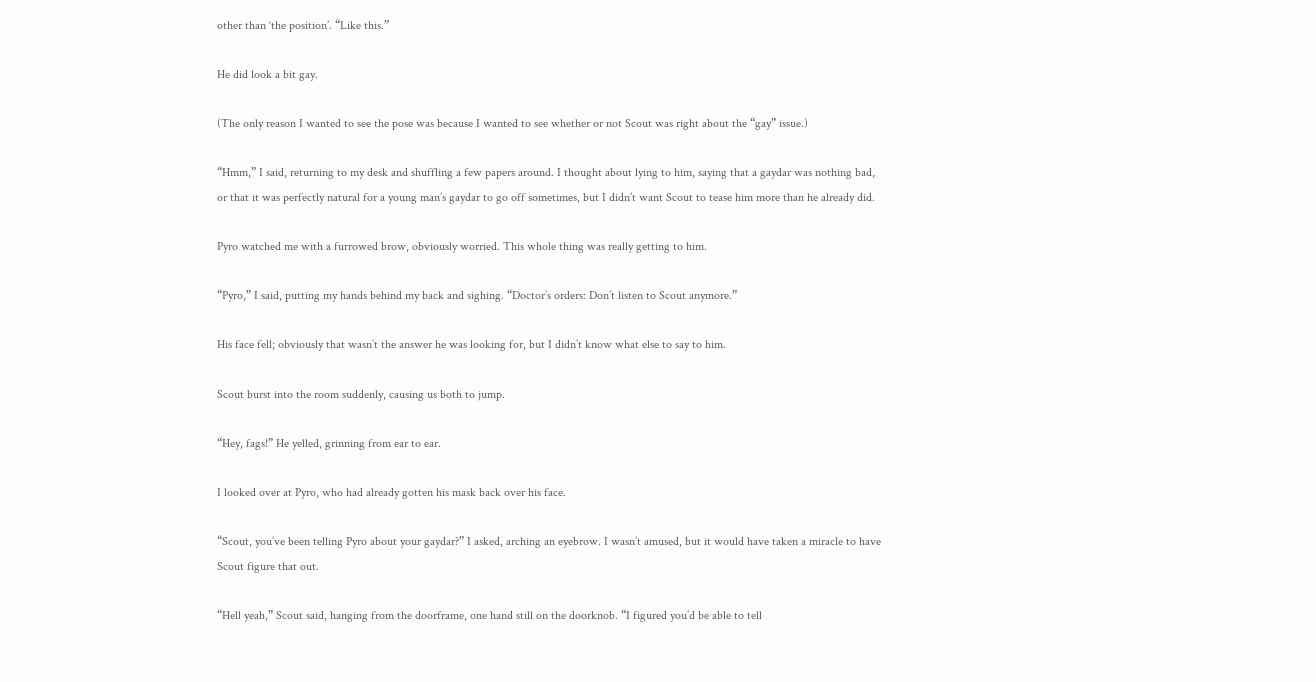other than ‘the position’. “Like this.”

He did look a bit gay.

(The only reason I wanted to see the pose was because I wanted to see whether or not Scout was right about the “gay” issue.)

“Hmm,” I said, returning to my desk and shuffling a few papers around. I thought about lying to him, saying that a gaydar was nothing bad, or that it was perfectly natural for a young man’s gaydar to go off sometimes, but I didn’t want Scout to tease him more than he already did.

Pyro watched me with a furrowed brow, obviously worried. This whole thing was really getting to him.

“Pyro,” I said, putting my hands behind my back and sighing. “Doctor’s orders: Don’t listen to Scout anymore.”

His face fell; obviously that wasn’t the answer he was looking for, but I didn’t know what else to say to him.

Scout burst into the room suddenly, causing us both to jump.

“Hey, fags!” He yelled, grinning from ear to ear.

I looked over at Pyro, who had already gotten his mask back over his face.

“Scout, you’ve been telling Pyro about your gaydar?” I asked, arching an eyebrow. I wasn’t amused, but it would have taken a miracle to have Scout figure that out.

“Hell yeah,” Scout said, hanging from the doorframe, one hand still on the doorknob. “I figured you’d be able to tell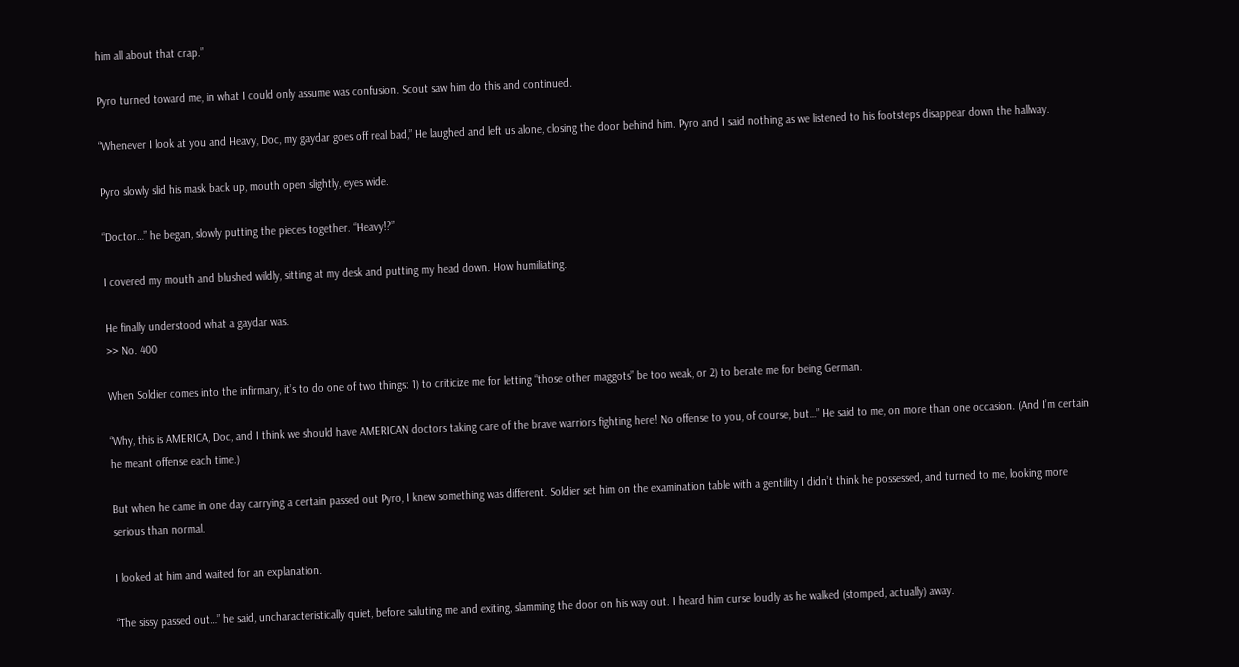him all about that crap.”

Pyro turned toward me, in what I could only assume was confusion. Scout saw him do this and continued.

“Whenever I look at you and Heavy, Doc, my gaydar goes off real bad,” He laughed and left us alone, closing the door behind him. Pyro and I said nothing as we listened to his footsteps disappear down the hallway.

Pyro slowly slid his mask back up, mouth open slightly, eyes wide.

“Doctor…” he began, slowly putting the pieces together. “Heavy!?”

I covered my mouth and blushed wildly, sitting at my desk and putting my head down. How humiliating.

He finally understood what a gaydar was.
>> No. 400

When Soldier comes into the infirmary, it’s to do one of two things: 1) to criticize me for letting “those other maggots” be too weak, or 2) to berate me for being German.

“Why, this is AMERICA, Doc, and I think we should have AMERICAN doctors taking care of the brave warriors fighting here! No offense to you, of course, but…” He said to me, on more than one occasion. (And I’m certain he meant offense each time.)

But when he came in one day carrying a certain passed out Pyro, I knew something was different. Soldier set him on the examination table with a gentility I didn’t think he possessed, and turned to me, looking more serious than normal.

I looked at him and waited for an explanation.

“The sissy passed out…” he said, uncharacteristically quiet, before saluting me and exiting, slamming the door on his way out. I heard him curse loudly as he walked (stomped, actually) away.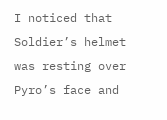I noticed that Soldier’s helmet was resting over Pyro’s face and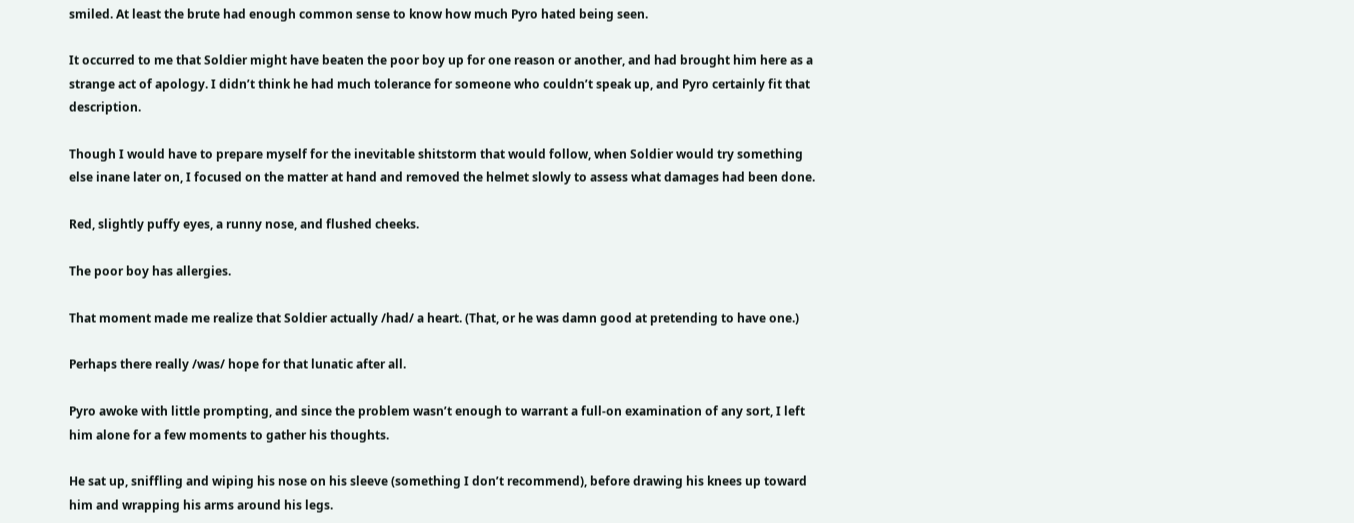smiled. At least the brute had enough common sense to know how much Pyro hated being seen.

It occurred to me that Soldier might have beaten the poor boy up for one reason or another, and had brought him here as a strange act of apology. I didn’t think he had much tolerance for someone who couldn’t speak up, and Pyro certainly fit that description.

Though I would have to prepare myself for the inevitable shitstorm that would follow, when Soldier would try something else inane later on, I focused on the matter at hand and removed the helmet slowly to assess what damages had been done.

Red, slightly puffy eyes, a runny nose, and flushed cheeks.

The poor boy has allergies.

That moment made me realize that Soldier actually /had/ a heart. (That, or he was damn good at pretending to have one.)

Perhaps there really /was/ hope for that lunatic after all.

Pyro awoke with little prompting, and since the problem wasn’t enough to warrant a full-on examination of any sort, I left him alone for a few moments to gather his thoughts.

He sat up, sniffling and wiping his nose on his sleeve (something I don’t recommend), before drawing his knees up toward him and wrapping his arms around his legs.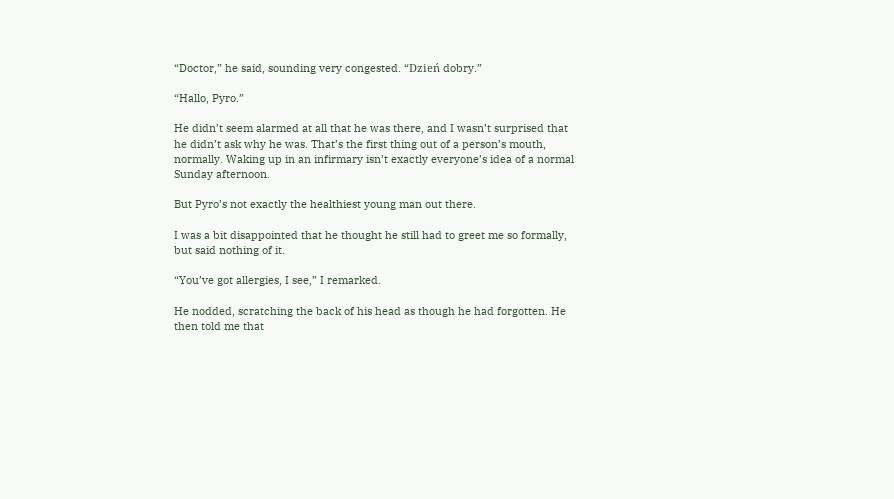“Doctor,” he said, sounding very congested. “Dzień dobry.”

“Hallo, Pyro.”

He didn’t seem alarmed at all that he was there, and I wasn’t surprised that he didn’t ask why he was. That’s the first thing out of a person’s mouth, normally. Waking up in an infirmary isn’t exactly everyone’s idea of a normal Sunday afternoon.

But Pyro’s not exactly the healthiest young man out there.

I was a bit disappointed that he thought he still had to greet me so formally, but said nothing of it.

“You’ve got allergies, I see,” I remarked.

He nodded, scratching the back of his head as though he had forgotten. He then told me that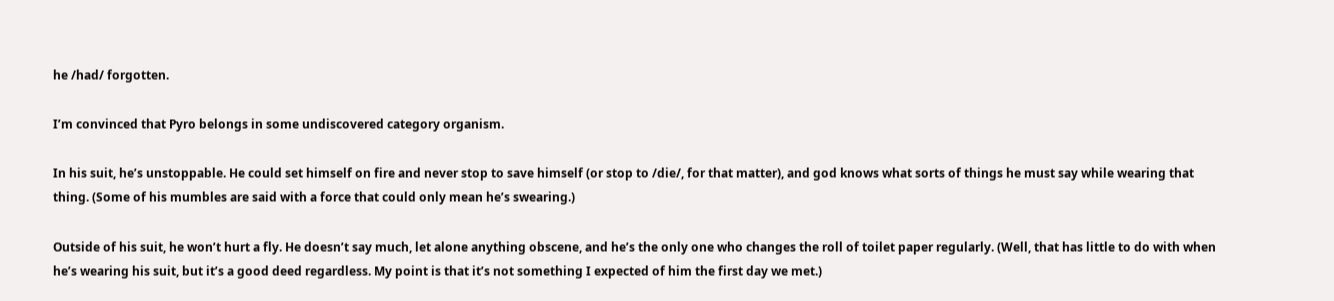he /had/ forgotten.

I’m convinced that Pyro belongs in some undiscovered category organism.

In his suit, he’s unstoppable. He could set himself on fire and never stop to save himself (or stop to /die/, for that matter), and god knows what sorts of things he must say while wearing that thing. (Some of his mumbles are said with a force that could only mean he’s swearing.)

Outside of his suit, he won’t hurt a fly. He doesn’t say much, let alone anything obscene, and he’s the only one who changes the roll of toilet paper regularly. (Well, that has little to do with when he’s wearing his suit, but it’s a good deed regardless. My point is that it’s not something I expected of him the first day we met.)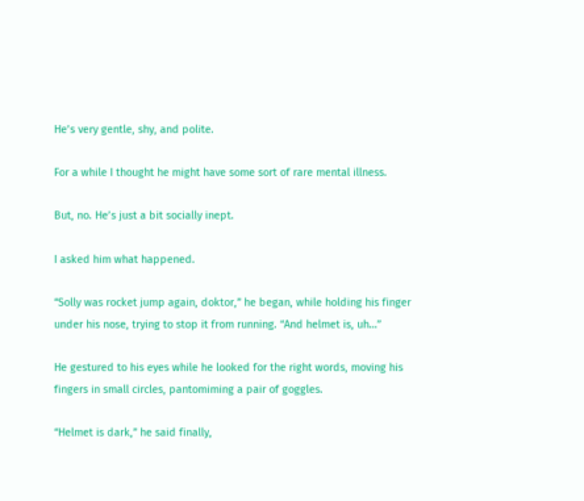He’s very gentle, shy, and polite.

For a while I thought he might have some sort of rare mental illness.

But, no. He’s just a bit socially inept.

I asked him what happened.

“Solly was rocket jump again, doktor,” he began, while holding his finger under his nose, trying to stop it from running. “And helmet is, uh…”

He gestured to his eyes while he looked for the right words, moving his fingers in small circles, pantomiming a pair of goggles.

“Helmet is dark,” he said finally,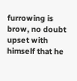furrowing is brow, no doubt upset with himself that he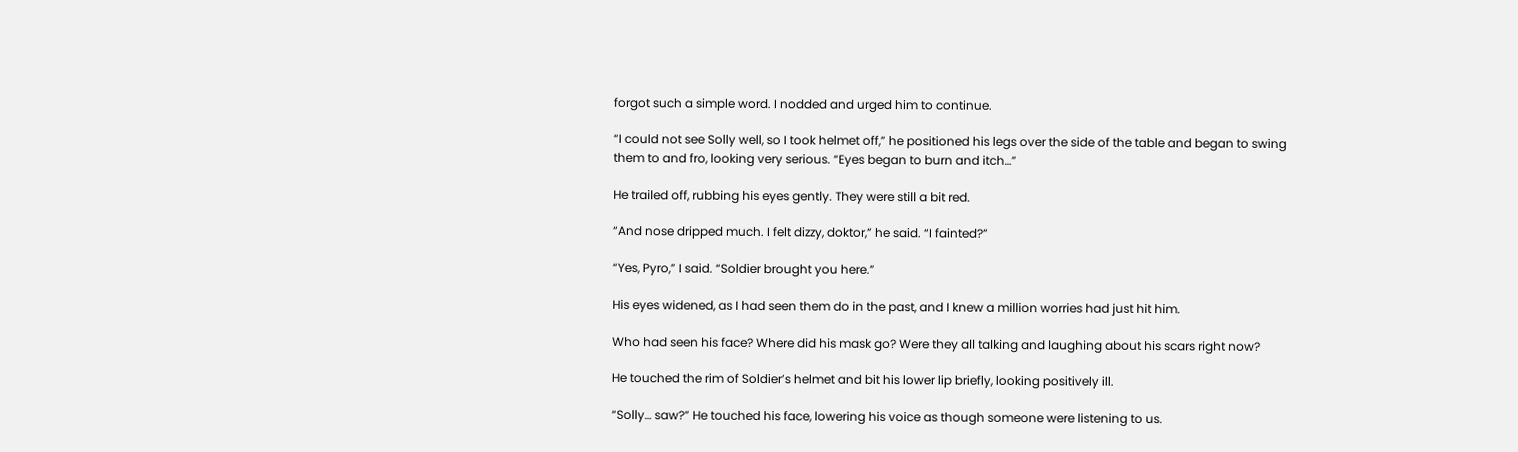forgot such a simple word. I nodded and urged him to continue.

“I could not see Solly well, so I took helmet off,” he positioned his legs over the side of the table and began to swing them to and fro, looking very serious. “Eyes began to burn and itch…”

He trailed off, rubbing his eyes gently. They were still a bit red.

“And nose dripped much. I felt dizzy, doktor,” he said. “I fainted?”

“Yes, Pyro,” I said. “Soldier brought you here.”

His eyes widened, as I had seen them do in the past, and I knew a million worries had just hit him.

Who had seen his face? Where did his mask go? Were they all talking and laughing about his scars right now?

He touched the rim of Soldier’s helmet and bit his lower lip briefly, looking positively ill.

“Solly… saw?” He touched his face, lowering his voice as though someone were listening to us.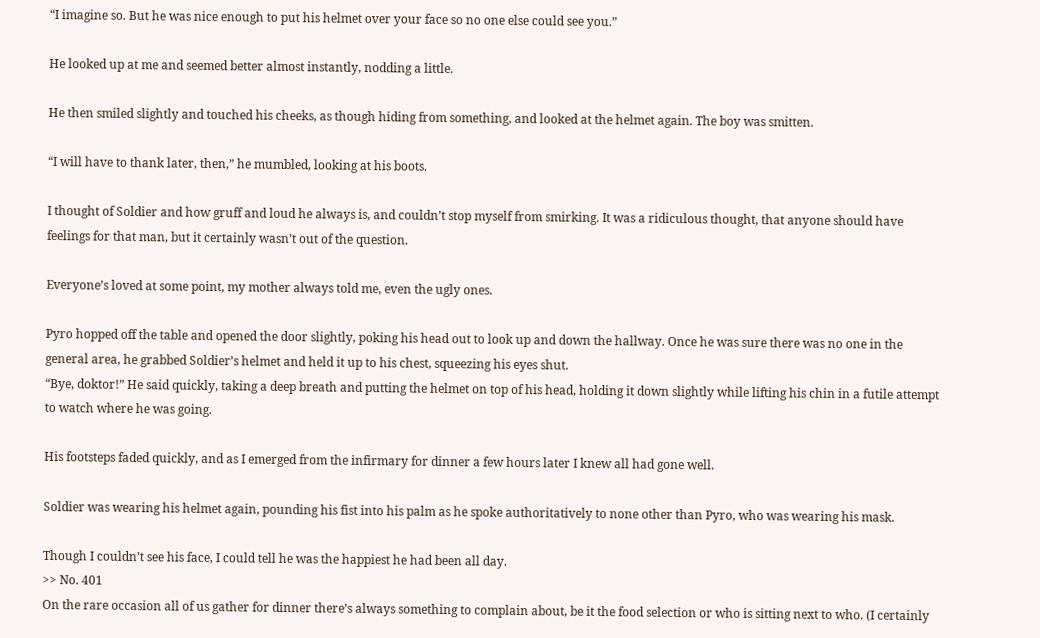“I imagine so. But he was nice enough to put his helmet over your face so no one else could see you.”

He looked up at me and seemed better almost instantly, nodding a little.

He then smiled slightly and touched his cheeks, as though hiding from something, and looked at the helmet again. The boy was smitten.

“I will have to thank later, then,” he mumbled, looking at his boots.

I thought of Soldier and how gruff and loud he always is, and couldn’t stop myself from smirking. It was a ridiculous thought, that anyone should have feelings for that man, but it certainly wasn’t out of the question.

Everyone’s loved at some point, my mother always told me, even the ugly ones.

Pyro hopped off the table and opened the door slightly, poking his head out to look up and down the hallway. Once he was sure there was no one in the general area, he grabbed Soldier’s helmet and held it up to his chest, squeezing his eyes shut.
“Bye, doktor!” He said quickly, taking a deep breath and putting the helmet on top of his head, holding it down slightly while lifting his chin in a futile attempt to watch where he was going.

His footsteps faded quickly, and as I emerged from the infirmary for dinner a few hours later I knew all had gone well.

Soldier was wearing his helmet again, pounding his fist into his palm as he spoke authoritatively to none other than Pyro, who was wearing his mask.

Though I couldn’t see his face, I could tell he was the happiest he had been all day.
>> No. 401
On the rare occasion all of us gather for dinner there’s always something to complain about, be it the food selection or who is sitting next to who. (I certainly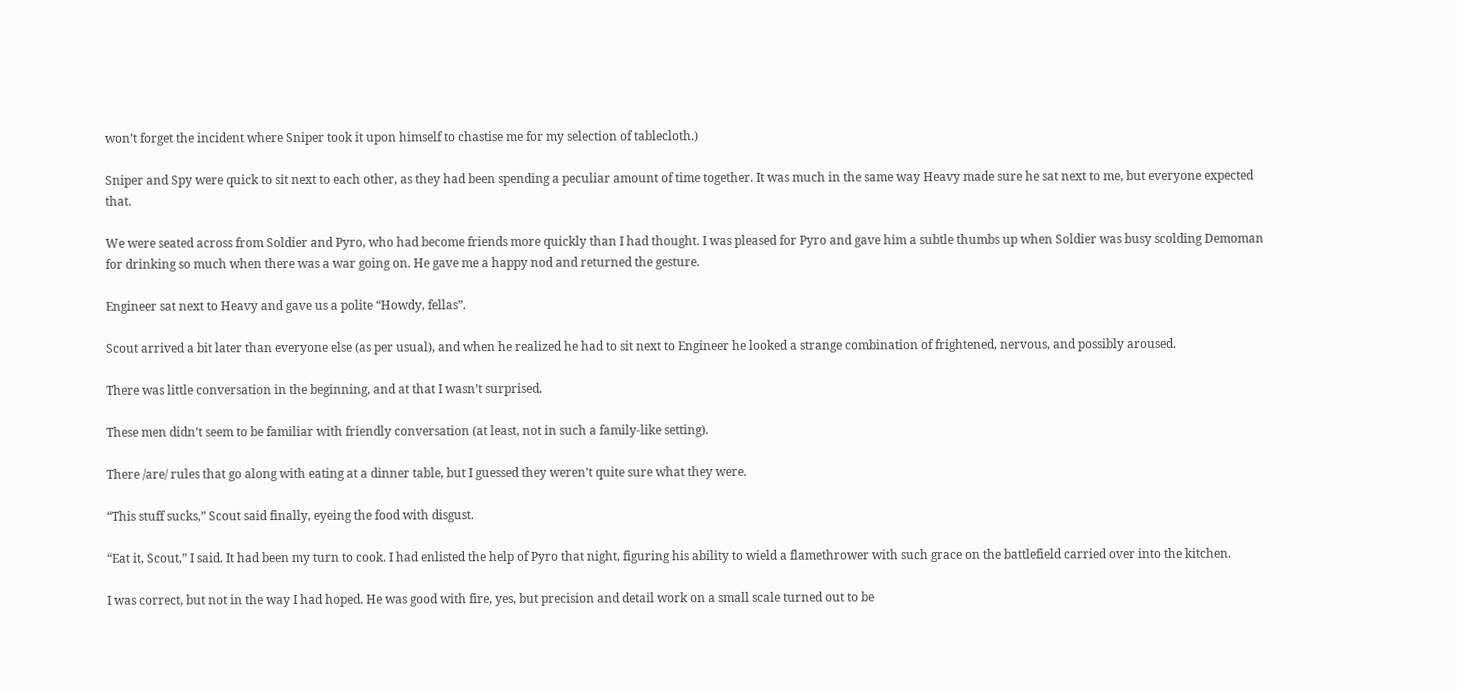won’t forget the incident where Sniper took it upon himself to chastise me for my selection of tablecloth.)

Sniper and Spy were quick to sit next to each other, as they had been spending a peculiar amount of time together. It was much in the same way Heavy made sure he sat next to me, but everyone expected that.

We were seated across from Soldier and Pyro, who had become friends more quickly than I had thought. I was pleased for Pyro and gave him a subtle thumbs up when Soldier was busy scolding Demoman for drinking so much when there was a war going on. He gave me a happy nod and returned the gesture.

Engineer sat next to Heavy and gave us a polite “Howdy, fellas”.

Scout arrived a bit later than everyone else (as per usual), and when he realized he had to sit next to Engineer he looked a strange combination of frightened, nervous, and possibly aroused.

There was little conversation in the beginning, and at that I wasn’t surprised.

These men didn’t seem to be familiar with friendly conversation (at least, not in such a family-like setting).

There /are/ rules that go along with eating at a dinner table, but I guessed they weren’t quite sure what they were.

“This stuff sucks,” Scout said finally, eyeing the food with disgust.

“Eat it, Scout,” I said. It had been my turn to cook. I had enlisted the help of Pyro that night, figuring his ability to wield a flamethrower with such grace on the battlefield carried over into the kitchen.

I was correct, but not in the way I had hoped. He was good with fire, yes, but precision and detail work on a small scale turned out to be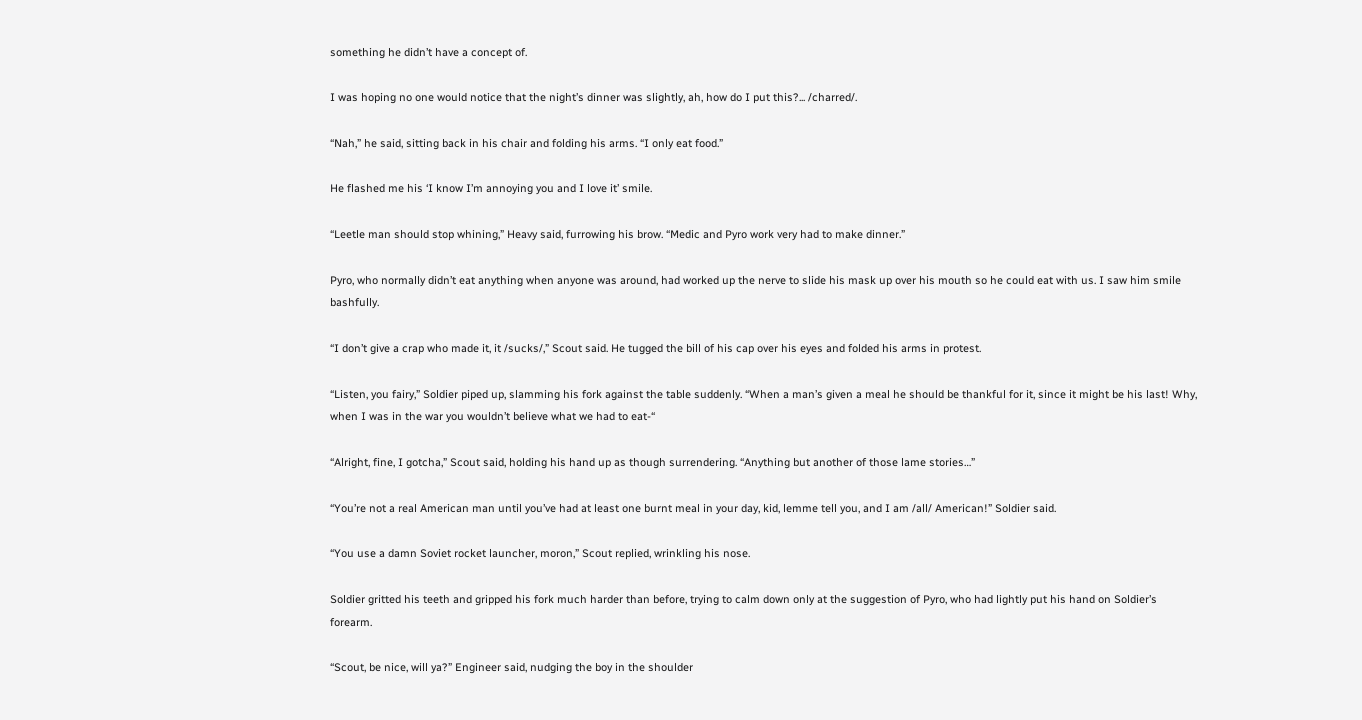something he didn’t have a concept of.

I was hoping no one would notice that the night’s dinner was slightly, ah, how do I put this?... /charred/.

“Nah,” he said, sitting back in his chair and folding his arms. “I only eat food.”

He flashed me his ‘I know I’m annoying you and I love it’ smile.

“Leetle man should stop whining,” Heavy said, furrowing his brow. “Medic and Pyro work very had to make dinner.”

Pyro, who normally didn’t eat anything when anyone was around, had worked up the nerve to slide his mask up over his mouth so he could eat with us. I saw him smile bashfully.

“I don’t give a crap who made it, it /sucks/,” Scout said. He tugged the bill of his cap over his eyes and folded his arms in protest.

“Listen, you fairy,” Soldier piped up, slamming his fork against the table suddenly. “When a man’s given a meal he should be thankful for it, since it might be his last! Why, when I was in the war you wouldn’t believe what we had to eat-“

“Alright, fine, I gotcha,” Scout said, holding his hand up as though surrendering. “Anything but another of those lame stories…”

“You’re not a real American man until you’ve had at least one burnt meal in your day, kid, lemme tell you, and I am /all/ American!” Soldier said.

“You use a damn Soviet rocket launcher, moron,” Scout replied, wrinkling his nose.

Soldier gritted his teeth and gripped his fork much harder than before, trying to calm down only at the suggestion of Pyro, who had lightly put his hand on Soldier’s forearm.

“Scout, be nice, will ya?” Engineer said, nudging the boy in the shoulder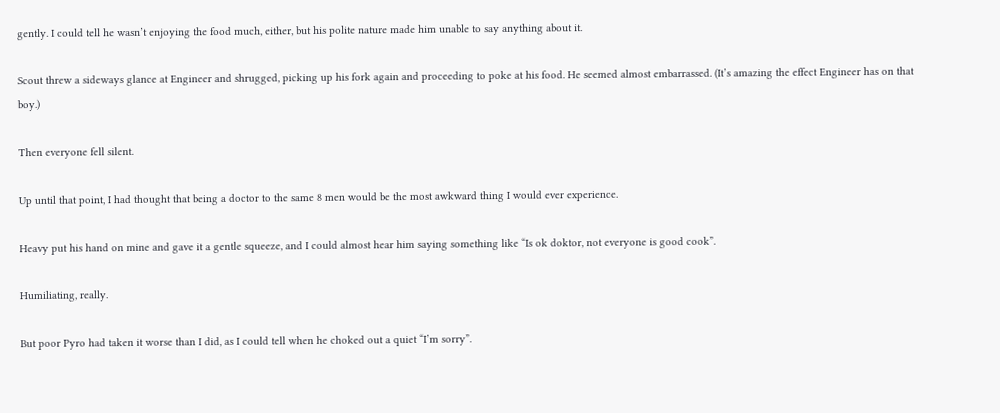gently. I could tell he wasn’t enjoying the food much, either, but his polite nature made him unable to say anything about it.

Scout threw a sideways glance at Engineer and shrugged, picking up his fork again and proceeding to poke at his food. He seemed almost embarrassed. (It’s amazing the effect Engineer has on that boy.)

Then everyone fell silent.

Up until that point, I had thought that being a doctor to the same 8 men would be the most awkward thing I would ever experience.

Heavy put his hand on mine and gave it a gentle squeeze, and I could almost hear him saying something like “Is ok doktor, not everyone is good cook”.

Humiliating, really.

But poor Pyro had taken it worse than I did, as I could tell when he choked out a quiet “I’m sorry”.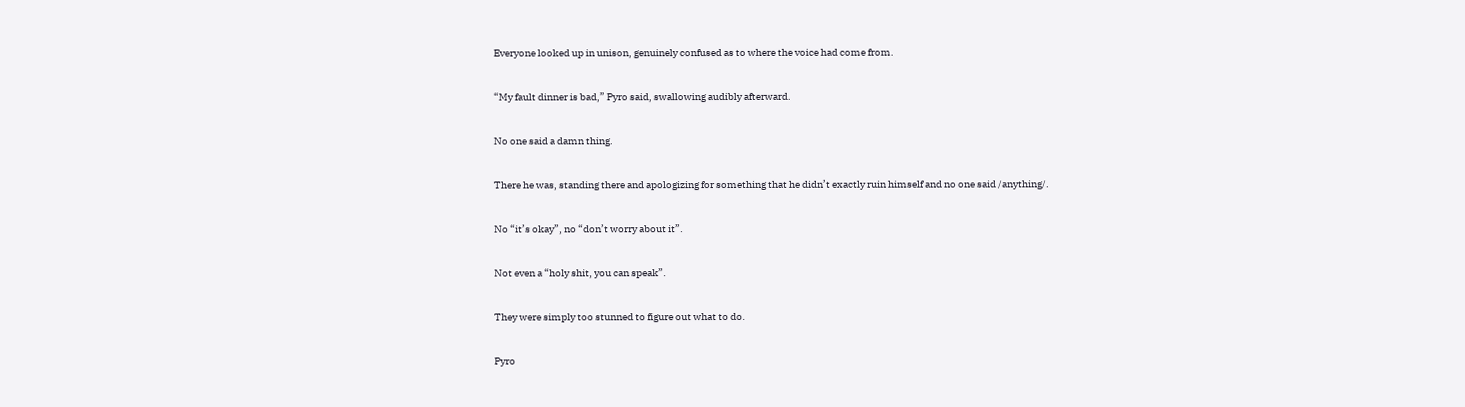Everyone looked up in unison, genuinely confused as to where the voice had come from.

“My fault dinner is bad,” Pyro said, swallowing audibly afterward.

No one said a damn thing.

There he was, standing there and apologizing for something that he didn’t exactly ruin himself and no one said /anything/.

No “it’s okay”, no “don’t worry about it”.

Not even a “holy shit, you can speak”.

They were simply too stunned to figure out what to do.

Pyro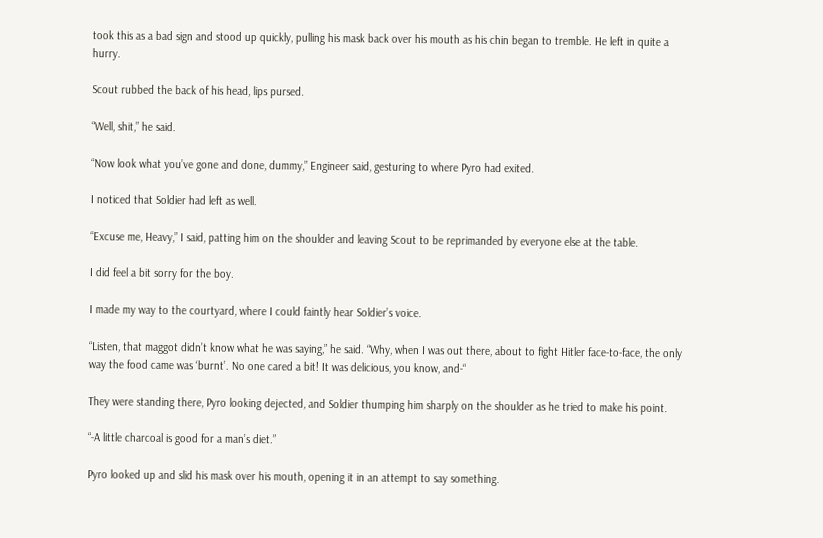took this as a bad sign and stood up quickly, pulling his mask back over his mouth as his chin began to tremble. He left in quite a hurry.

Scout rubbed the back of his head, lips pursed.

“Well, shit,” he said.

“Now look what you’ve gone and done, dummy,” Engineer said, gesturing to where Pyro had exited.

I noticed that Soldier had left as well.

“Excuse me, Heavy,” I said, patting him on the shoulder and leaving Scout to be reprimanded by everyone else at the table.

I did feel a bit sorry for the boy.

I made my way to the courtyard, where I could faintly hear Soldier’s voice.

“Listen, that maggot didn’t know what he was saying,” he said. “Why, when I was out there, about to fight Hitler face-to-face, the only way the food came was ‘burnt’. No one cared a bit! It was delicious, you know, and-“

They were standing there, Pyro looking dejected, and Soldier thumping him sharply on the shoulder as he tried to make his point.

“-A little charcoal is good for a man’s diet.”

Pyro looked up and slid his mask over his mouth, opening it in an attempt to say something.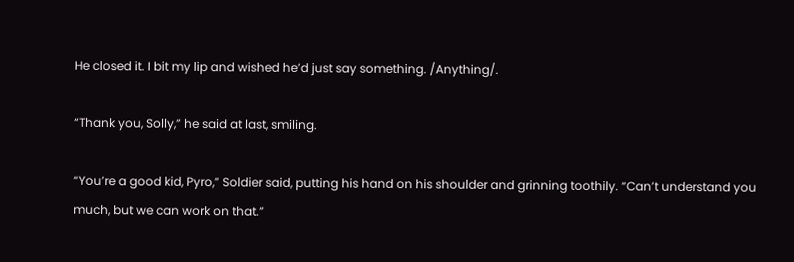He closed it. I bit my lip and wished he’d just say something. /Anything/.

“Thank you, Solly,” he said at last, smiling.

“You’re a good kid, Pyro,” Soldier said, putting his hand on his shoulder and grinning toothily. “Can’t understand you much, but we can work on that.”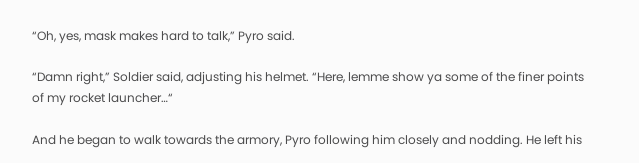“Oh, yes, mask makes hard to talk,” Pyro said.

“Damn right,” Soldier said, adjusting his helmet. “Here, lemme show ya some of the finer points of my rocket launcher…“

And he began to walk towards the armory, Pyro following him closely and nodding. He left his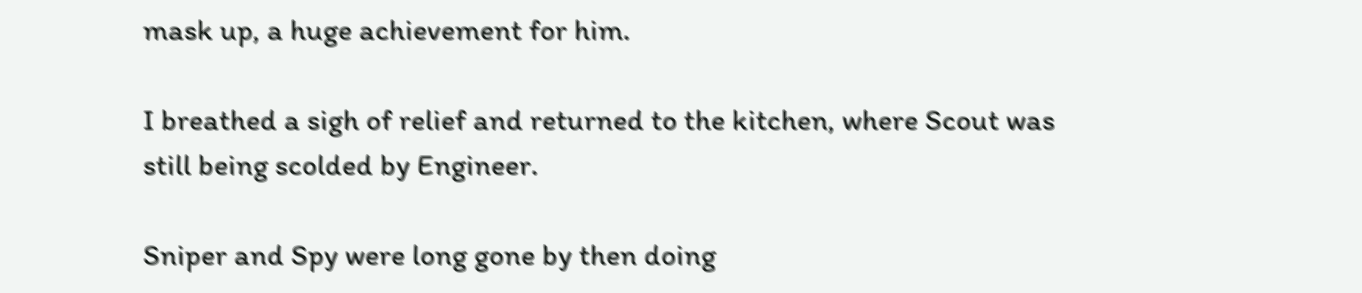mask up, a huge achievement for him.

I breathed a sigh of relief and returned to the kitchen, where Scout was still being scolded by Engineer.

Sniper and Spy were long gone by then doing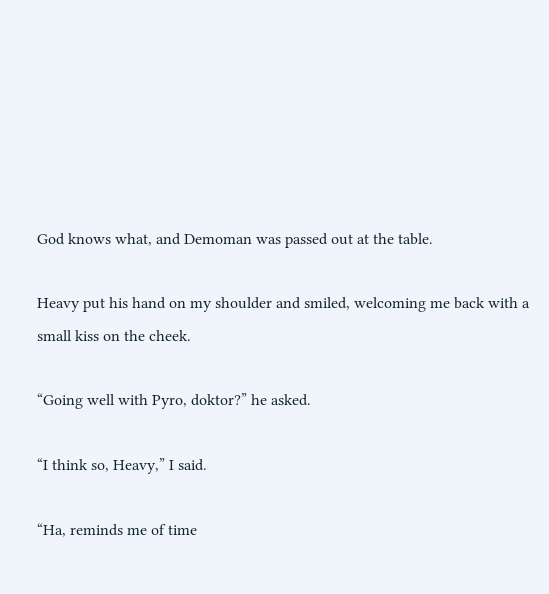God knows what, and Demoman was passed out at the table.

Heavy put his hand on my shoulder and smiled, welcoming me back with a small kiss on the cheek.

“Going well with Pyro, doktor?” he asked.

“I think so, Heavy,” I said.

“Ha, reminds me of time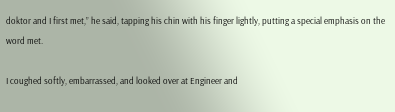doktor and I first met,” he said, tapping his chin with his finger lightly, putting a special emphasis on the word met.

I coughed softly, embarrassed, and looked over at Engineer and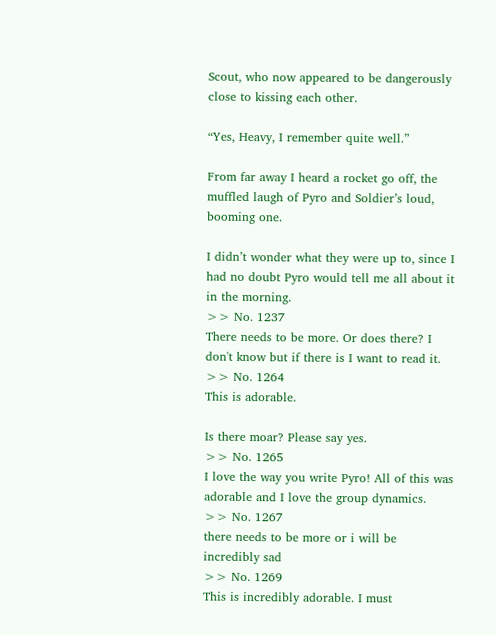Scout, who now appeared to be dangerously close to kissing each other.

“Yes, Heavy, I remember quite well.”

From far away I heard a rocket go off, the muffled laugh of Pyro and Soldier’s loud, booming one.

I didn’t wonder what they were up to, since I had no doubt Pyro would tell me all about it in the morning.
>> No. 1237
There needs to be more. Or does there? I don't know but if there is I want to read it.
>> No. 1264
This is adorable.

Is there moar? Please say yes.
>> No. 1265
I love the way you write Pyro! All of this was adorable and I love the group dynamics.
>> No. 1267
there needs to be more or i will be incredibly sad
>> No. 1269
This is incredibly adorable. I must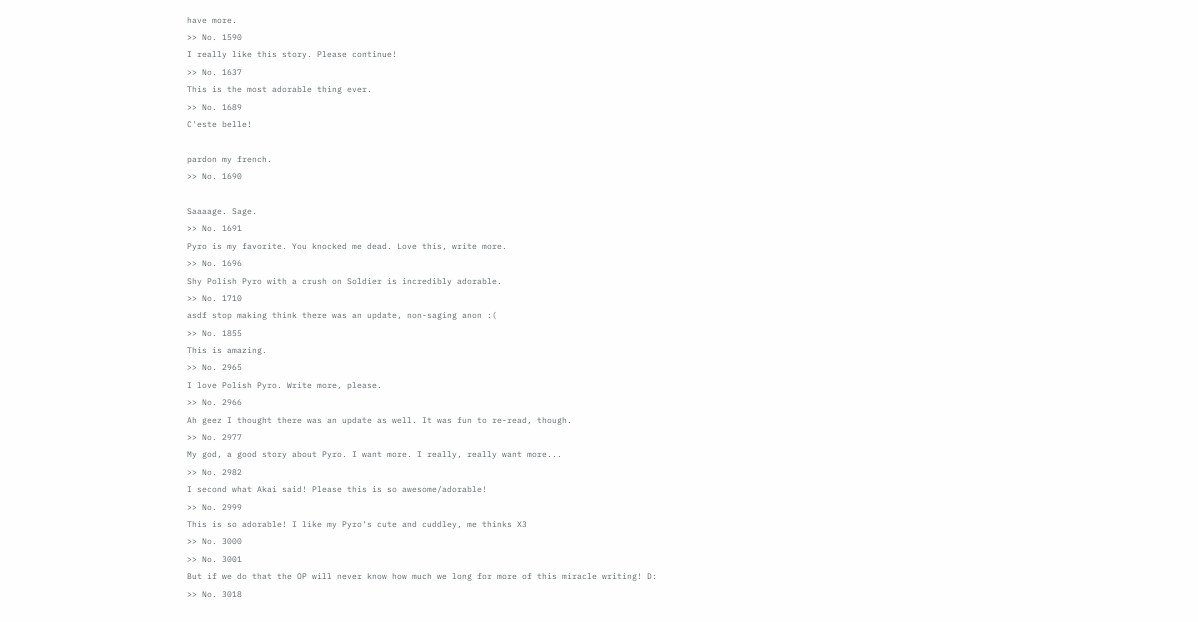have more.
>> No. 1590
I really like this story. Please continue!
>> No. 1637
This is the most adorable thing ever.
>> No. 1689
C'este belle!

pardon my french.
>> No. 1690

Saaaage. Sage.
>> No. 1691
Pyro is my favorite. You knocked me dead. Love this, write more.
>> No. 1696
Shy Polish Pyro with a crush on Soldier is incredibly adorable.
>> No. 1710
asdf stop making think there was an update, non-saging anon :(
>> No. 1855
This is amazing.
>> No. 2965
I love Polish Pyro. Write more, please.
>> No. 2966
Ah geez I thought there was an update as well. It was fun to re-read, though.
>> No. 2977
My god, a good story about Pyro. I want more. I really, really want more...
>> No. 2982
I second what Akai said! Please this is so awesome/adorable!
>> No. 2999
This is so adorable! I like my Pyro's cute and cuddley, me thinks X3
>> No. 3000
>> No. 3001
But if we do that the OP will never know how much we long for more of this miracle writing! D:
>> No. 3018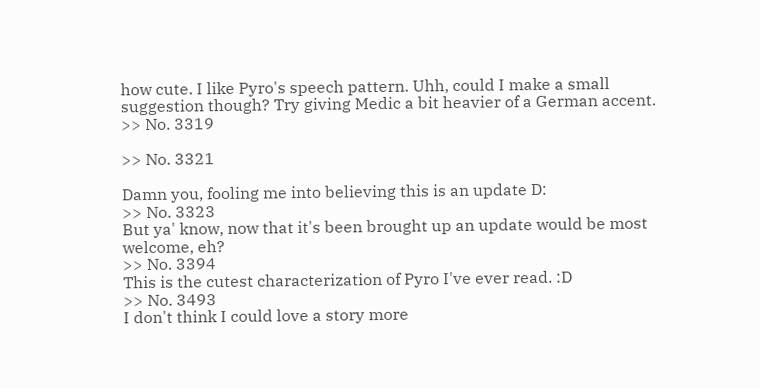how cute. I like Pyro's speech pattern. Uhh, could I make a small suggestion though? Try giving Medic a bit heavier of a German accent.
>> No. 3319

>> No. 3321

Damn you, fooling me into believing this is an update D:
>> No. 3323
But ya' know, now that it's been brought up an update would be most welcome, eh?
>> No. 3394
This is the cutest characterization of Pyro I've ever read. :D
>> No. 3493
I don't think I could love a story more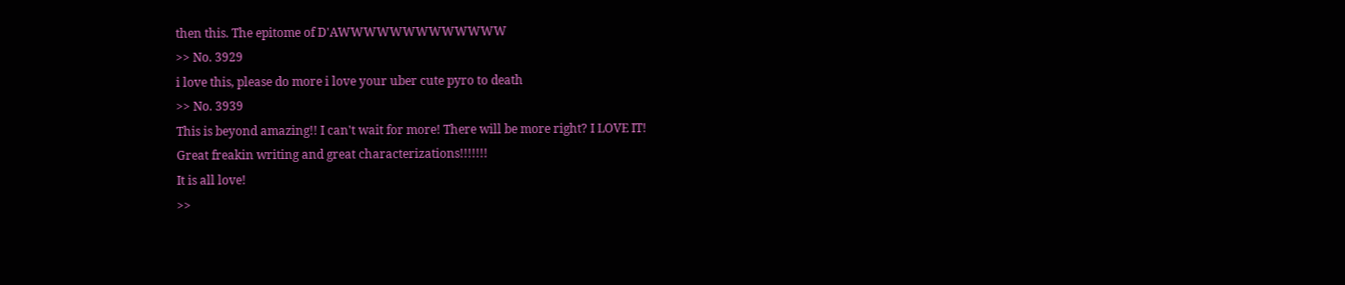then this. The epitome of D'AWWWWWWWWWWWWW
>> No. 3929
i love this, please do more i love your uber cute pyro to death
>> No. 3939
This is beyond amazing!! I can't wait for more! There will be more right? I LOVE IT!
Great freakin writing and great characterizations!!!!!!!
It is all love!
>>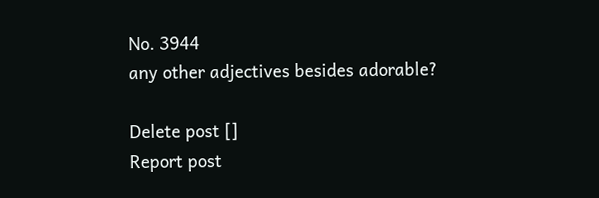No. 3944
any other adjectives besides adorable?

Delete post []
Report post